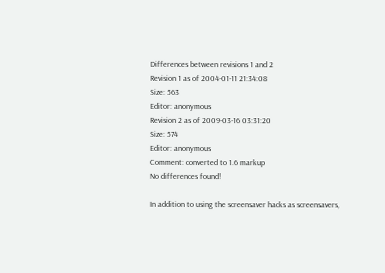Differences between revisions 1 and 2
Revision 1 as of 2004-01-11 21:34:08
Size: 563
Editor: anonymous
Revision 2 as of 2009-03-16 03:31:20
Size: 574
Editor: anonymous
Comment: converted to 1.6 markup
No differences found!

In addition to using the screensaver hacks as screensavers,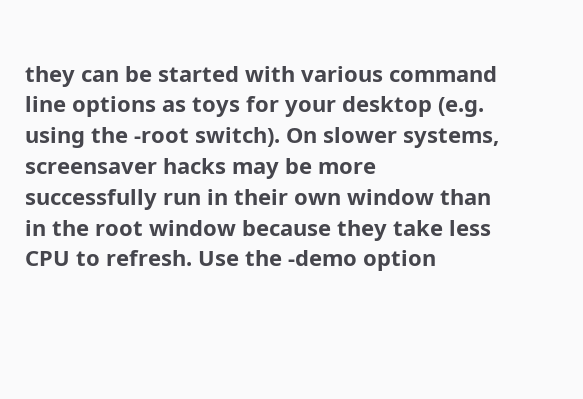they can be started with various command line options as toys for your desktop (e.g. using the -root switch). On slower systems, screensaver hacks may be more successfully run in their own window than in the root window because they take less CPU to refresh. Use the -demo option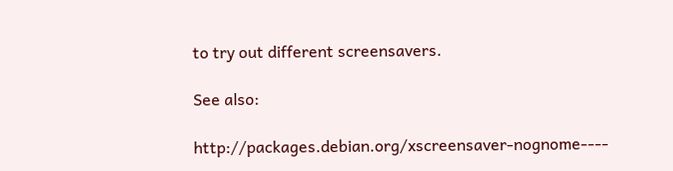to try out different screensavers.

See also:

http://packages.debian.org/xscreensaver-nognome----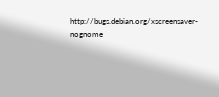http://bugs.debian.org/xscreensaver-nognome